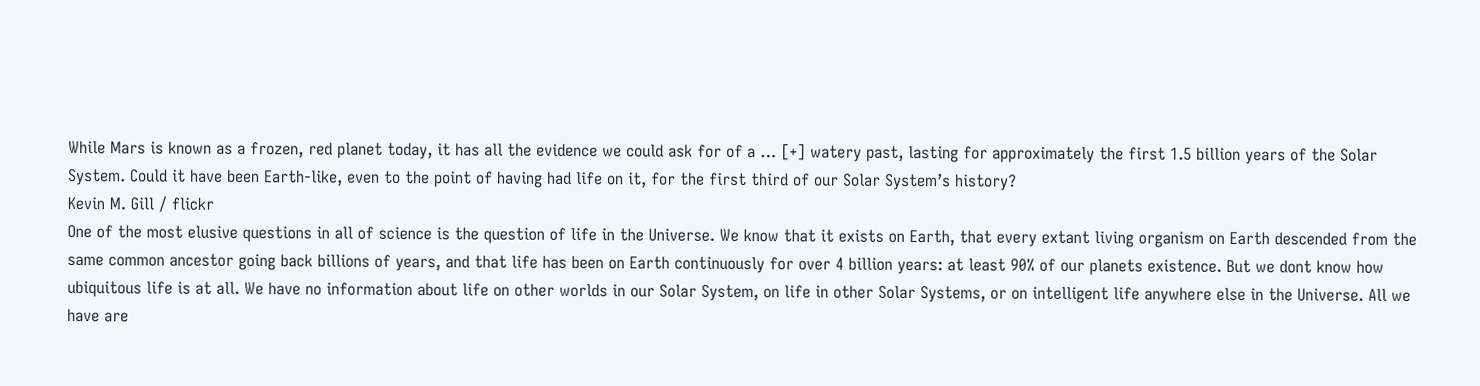While Mars is known as a frozen, red planet today, it has all the evidence we could ask for of a … [+] watery past, lasting for approximately the first 1.5 billion years of the Solar System. Could it have been Earth-like, even to the point of having had life on it, for the first third of our Solar System’s history?
Kevin M. Gill / flickr
One of the most elusive questions in all of science is the question of life in the Universe. We know that it exists on Earth, that every extant living organism on Earth descended from the same common ancestor going back billions of years, and that life has been on Earth continuously for over 4 billion years: at least 90% of our planets existence. But we dont know how ubiquitous life is at all. We have no information about life on other worlds in our Solar System, on life in other Solar Systems, or on intelligent life anywhere else in the Universe. All we have are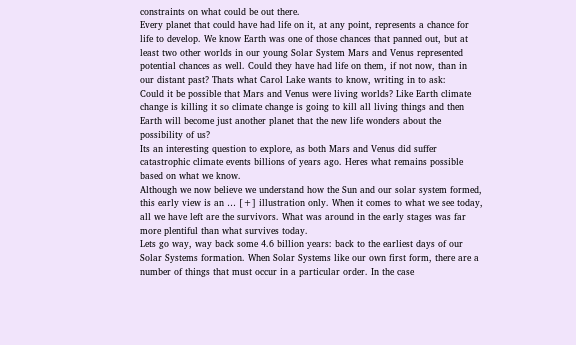constraints on what could be out there.
Every planet that could have had life on it, at any point, represents a chance for life to develop. We know Earth was one of those chances that panned out, but at least two other worlds in our young Solar System Mars and Venus represented potential chances as well. Could they have had life on them, if not now, than in our distant past? Thats what Carol Lake wants to know, writing in to ask:
Could it be possible that Mars and Venus were living worlds? Like Earth climate change is killing it so climate change is going to kill all living things and then Earth will become just another planet that the new life wonders about the possibility of us?
Its an interesting question to explore, as both Mars and Venus did suffer catastrophic climate events billions of years ago. Heres what remains possible based on what we know.
Although we now believe we understand how the Sun and our solar system formed, this early view is an … [+] illustration only. When it comes to what we see today, all we have left are the survivors. What was around in the early stages was far more plentiful than what survives today.
Lets go way, way back some 4.6 billion years: back to the earliest days of our Solar Systems formation. When Solar Systems like our own first form, there are a number of things that must occur in a particular order. In the case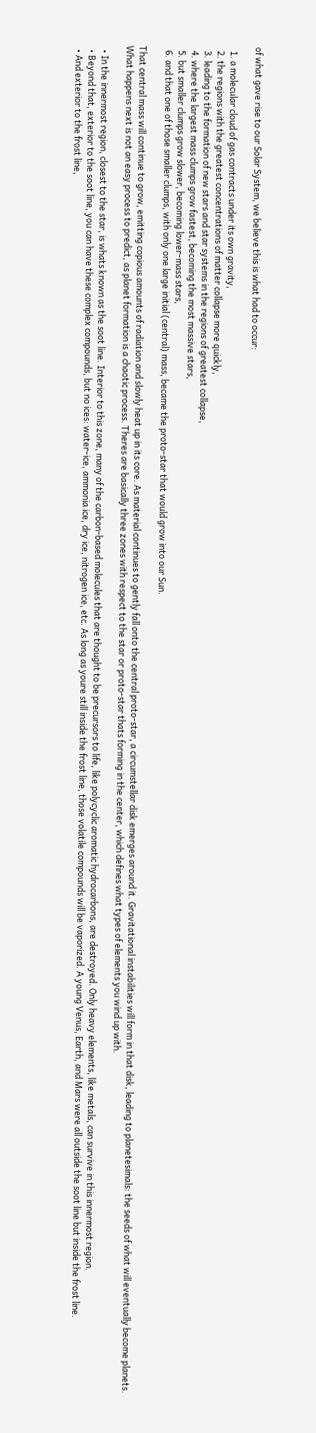of what gave rise to our Solar System, we believe this is what had to occur:

  1. a molecular cloud of gas contracts under its own gravity,
  2. the regions with the greatest concentrations of matter collapse more quickly,
  3. leading to the formation of new stars and star systems in the regions of greatest collapse,
  4. where the largest mass clumps grow fastest, becoming the most massive stars,
  5. but smaller clumps grow slower, becoming lower-mass stars,
  6. and that one of those smaller clumps, with only one large initial (central) mass, became the proto-star that would grow into our Sun.

That central mass will continue to grow, emitting copious amounts of radiation and slowly heat up in its core. As material continues to gently fall onto the central proto-star, a circumstellar disk emerges around it. Gravitational instabilities will form in that disk, leading to planetesimals: the seeds of what will eventually become planets.
What happens next is not an easy process to predict, as planet formation is a chaotic process. Theres are basically three zones with respect to the star or proto-star thats forming in the center, which defines what types of elements you wind up with.

  • In the innermost region, closest to the star, is whats known as the soot line. Interior to this zone, many of the carbon-based molecules that are thought to be precursors to life, like polycyclic aromatic hydrocarbons, are destroyed. Only heavy elements, like metals, can survive in this innermost region.
  • Beyond that, exterior to the soot line, you can have these complex compounds, but no ices: water-ice, ammonia ice, dry ice, nitrogen ice, etc. As long as youre still inside the frost line, those volatile compounds will be vaporized. A young Venus, Earth, and Mars were all outside the soot line but inside the frost line.
  • And exterior to the frost line,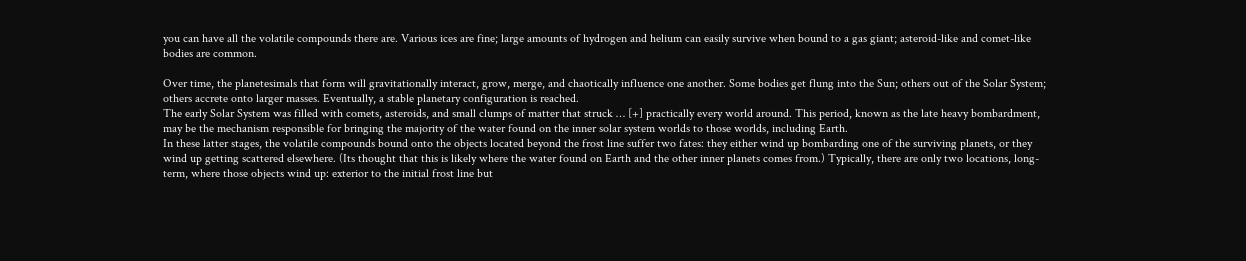you can have all the volatile compounds there are. Various ices are fine; large amounts of hydrogen and helium can easily survive when bound to a gas giant; asteroid-like and comet-like bodies are common.

Over time, the planetesimals that form will gravitationally interact, grow, merge, and chaotically influence one another. Some bodies get flung into the Sun; others out of the Solar System; others accrete onto larger masses. Eventually, a stable planetary configuration is reached.
The early Solar System was filled with comets, asteroids, and small clumps of matter that struck … [+] practically every world around. This period, known as the late heavy bombardment, may be the mechanism responsible for bringing the majority of the water found on the inner solar system worlds to those worlds, including Earth.
In these latter stages, the volatile compounds bound onto the objects located beyond the frost line suffer two fates: they either wind up bombarding one of the surviving planets, or they wind up getting scattered elsewhere. (Its thought that this is likely where the water found on Earth and the other inner planets comes from.) Typically, there are only two locations, long-term, where those objects wind up: exterior to the initial frost line but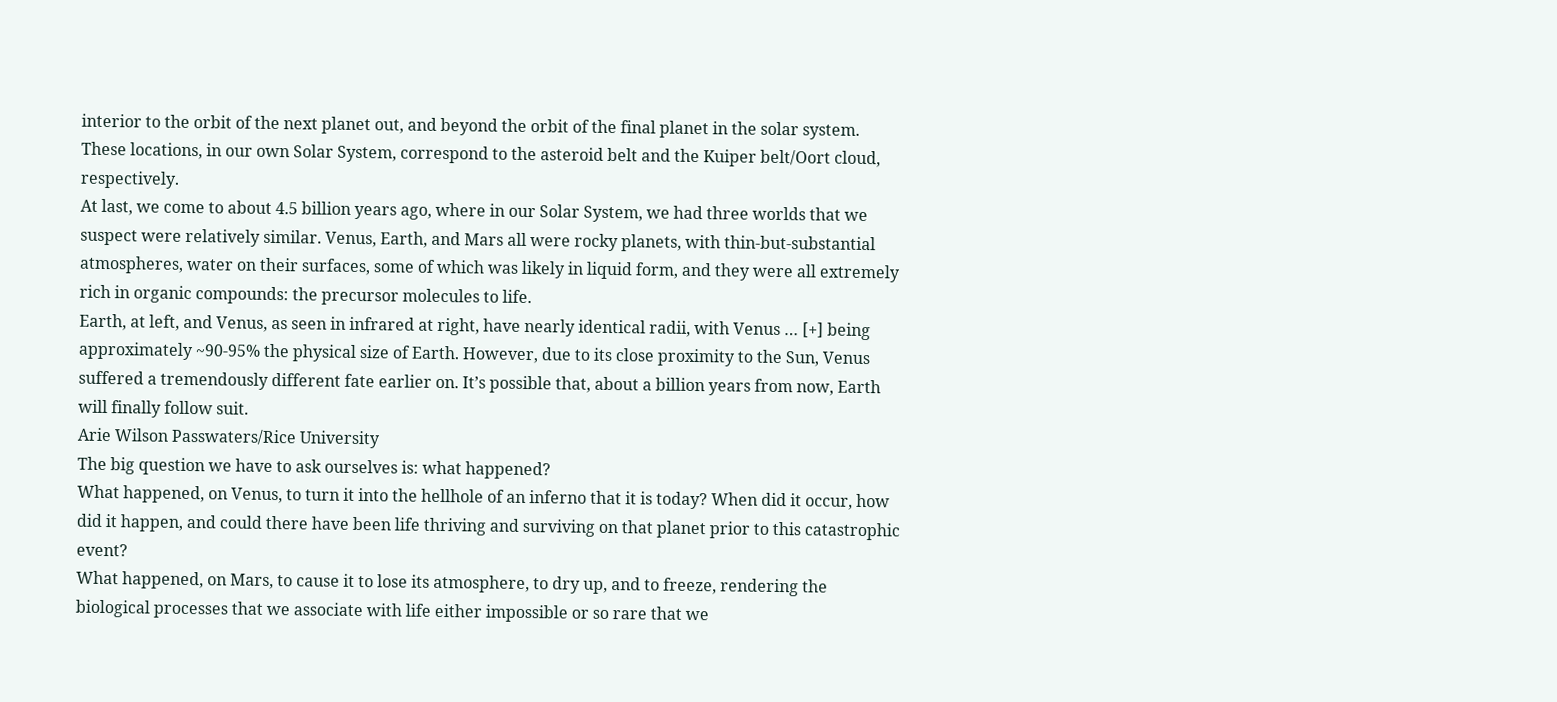interior to the orbit of the next planet out, and beyond the orbit of the final planet in the solar system. These locations, in our own Solar System, correspond to the asteroid belt and the Kuiper belt/Oort cloud, respectively.
At last, we come to about 4.5 billion years ago, where in our Solar System, we had three worlds that we suspect were relatively similar. Venus, Earth, and Mars all were rocky planets, with thin-but-substantial atmospheres, water on their surfaces, some of which was likely in liquid form, and they were all extremely rich in organic compounds: the precursor molecules to life.
Earth, at left, and Venus, as seen in infrared at right, have nearly identical radii, with Venus … [+] being approximately ~90-95% the physical size of Earth. However, due to its close proximity to the Sun, Venus suffered a tremendously different fate earlier on. It’s possible that, about a billion years from now, Earth will finally follow suit.
Arie Wilson Passwaters/Rice University
The big question we have to ask ourselves is: what happened?
What happened, on Venus, to turn it into the hellhole of an inferno that it is today? When did it occur, how did it happen, and could there have been life thriving and surviving on that planet prior to this catastrophic event?
What happened, on Mars, to cause it to lose its atmosphere, to dry up, and to freeze, rendering the biological processes that we associate with life either impossible or so rare that we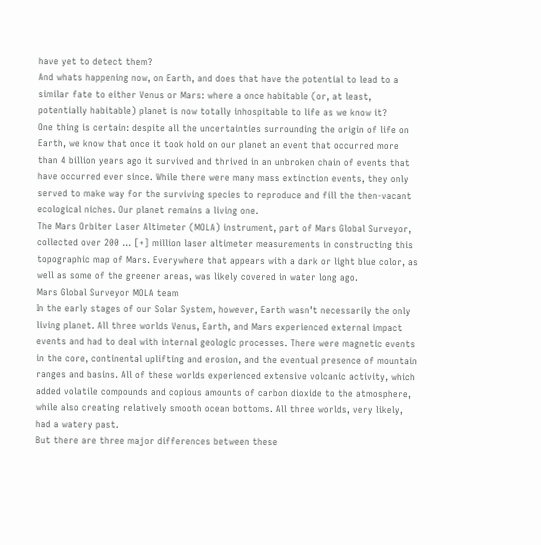have yet to detect them?
And whats happening now, on Earth, and does that have the potential to lead to a similar fate to either Venus or Mars: where a once habitable (or, at least, potentially habitable) planet is now totally inhospitable to life as we know it?
One thing is certain: despite all the uncertainties surrounding the origin of life on Earth, we know that once it took hold on our planet an event that occurred more than 4 billion years ago it survived and thrived in an unbroken chain of events that have occurred ever since. While there were many mass extinction events, they only served to make way for the surviving species to reproduce and fill the then-vacant ecological niches. Our planet remains a living one.
The Mars Orbiter Laser Altimeter (MOLA) instrument, part of Mars Global Surveyor, collected over 200 … [+] million laser altimeter measurements in constructing this topographic map of Mars. Everywhere that appears with a dark or light blue color, as well as some of the greener areas, was likely covered in water long ago.
Mars Global Surveyor MOLA team
In the early stages of our Solar System, however, Earth wasn’t necessarily the only living planet. All three worlds Venus, Earth, and Mars experienced external impact events and had to deal with internal geologic processes. There were magnetic events in the core, continental uplifting and erosion, and the eventual presence of mountain ranges and basins. All of these worlds experienced extensive volcanic activity, which added volatile compounds and copious amounts of carbon dioxide to the atmosphere, while also creating relatively smooth ocean bottoms. All three worlds, very likely, had a watery past.
But there are three major differences between these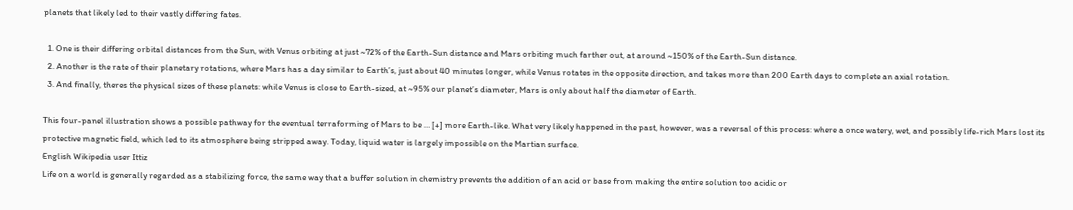planets that likely led to their vastly differing fates.

  1. One is their differing orbital distances from the Sun, with Venus orbiting at just ~72% of the Earth-Sun distance and Mars orbiting much farther out, at around ~150% of the Earth-Sun distance.
  2. Another is the rate of their planetary rotations, where Mars has a day similar to Earth’s, just about 40 minutes longer, while Venus rotates in the opposite direction, and takes more than 200 Earth days to complete an axial rotation.
  3. And finally, theres the physical sizes of these planets: while Venus is close to Earth-sized, at ~95% our planet’s diameter, Mars is only about half the diameter of Earth.

This four-panel illustration shows a possible pathway for the eventual terraforming of Mars to be … [+] more Earth-like. What very likely happened in the past, however, was a reversal of this process: where a once watery, wet, and possibly life-rich Mars lost its protective magnetic field, which led to its atmosphere being stripped away. Today, liquid water is largely impossible on the Martian surface.
English Wikipedia user Ittiz
Life on a world is generally regarded as a stabilizing force, the same way that a buffer solution in chemistry prevents the addition of an acid or base from making the entire solution too acidic or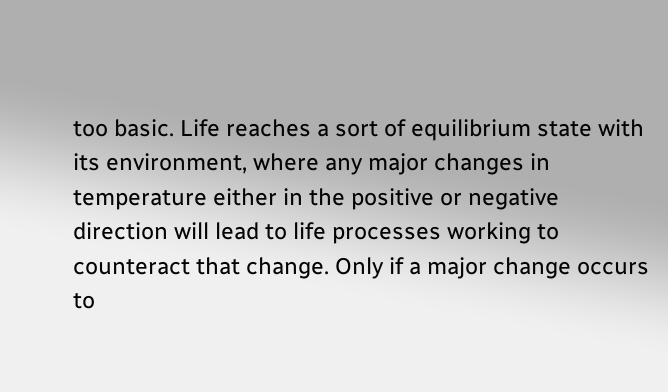too basic. Life reaches a sort of equilibrium state with its environment, where any major changes in temperature either in the positive or negative direction will lead to life processes working to counteract that change. Only if a major change occurs to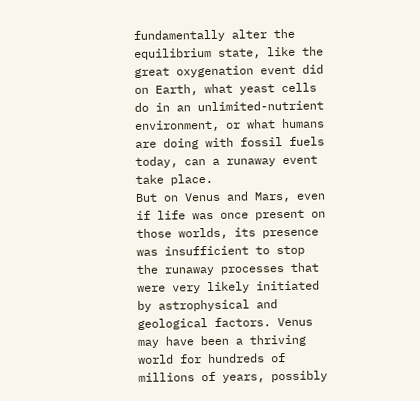fundamentally alter the equilibrium state, like the great oxygenation event did on Earth, what yeast cells do in an unlimited-nutrient environment, or what humans are doing with fossil fuels today, can a runaway event take place.
But on Venus and Mars, even if life was once present on those worlds, its presence was insufficient to stop the runaway processes that were very likely initiated by astrophysical and geological factors. Venus may have been a thriving world for hundreds of millions of years, possibly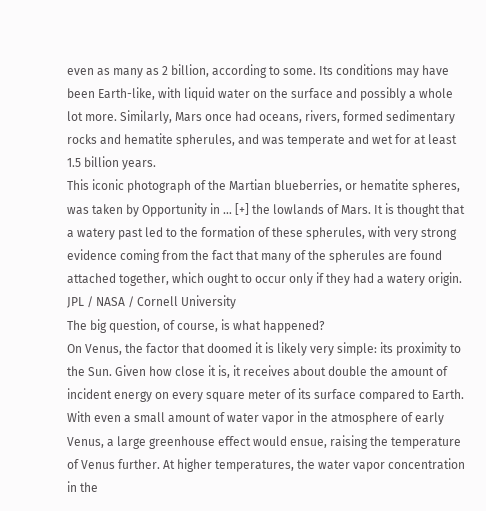even as many as 2 billion, according to some. Its conditions may have been Earth-like, with liquid water on the surface and possibly a whole lot more. Similarly, Mars once had oceans, rivers, formed sedimentary rocks and hematite spherules, and was temperate and wet for at least 1.5 billion years.
This iconic photograph of the Martian blueberries, or hematite spheres, was taken by Opportunity in … [+] the lowlands of Mars. It is thought that a watery past led to the formation of these spherules, with very strong evidence coming from the fact that many of the spherules are found attached together, which ought to occur only if they had a watery origin.
JPL / NASA / Cornell University
The big question, of course, is what happened?
On Venus, the factor that doomed it is likely very simple: its proximity to the Sun. Given how close it is, it receives about double the amount of incident energy on every square meter of its surface compared to Earth. With even a small amount of water vapor in the atmosphere of early Venus, a large greenhouse effect would ensue, raising the temperature of Venus further. At higher temperatures, the water vapor concentration in the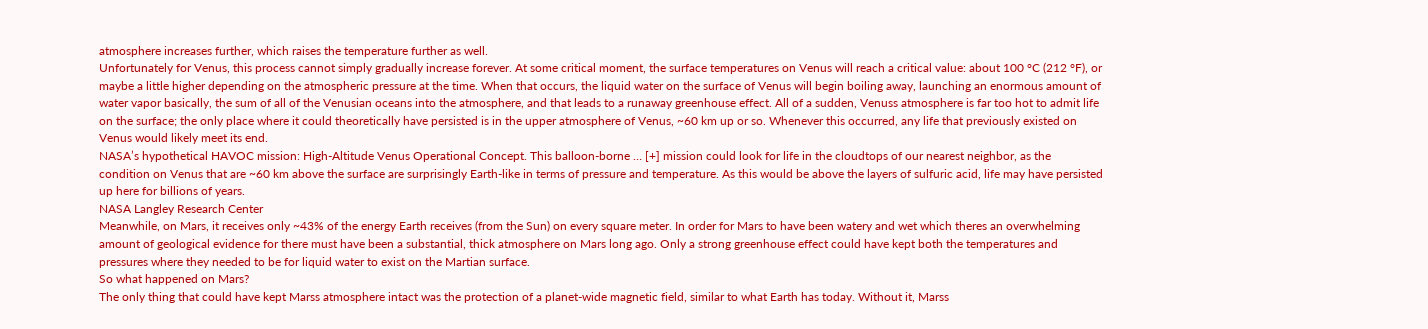atmosphere increases further, which raises the temperature further as well.
Unfortunately for Venus, this process cannot simply gradually increase forever. At some critical moment, the surface temperatures on Venus will reach a critical value: about 100 °C (212 °F), or maybe a little higher depending on the atmospheric pressure at the time. When that occurs, the liquid water on the surface of Venus will begin boiling away, launching an enormous amount of water vapor basically, the sum of all of the Venusian oceans into the atmosphere, and that leads to a runaway greenhouse effect. All of a sudden, Venuss atmosphere is far too hot to admit life on the surface; the only place where it could theoretically have persisted is in the upper atmosphere of Venus, ~60 km up or so. Whenever this occurred, any life that previously existed on Venus would likely meet its end.
NASA’s hypothetical HAVOC mission: High-Altitude Venus Operational Concept. This balloon-borne … [+] mission could look for life in the cloudtops of our nearest neighbor, as the condition on Venus that are ~60 km above the surface are surprisingly Earth-like in terms of pressure and temperature. As this would be above the layers of sulfuric acid, life may have persisted up here for billions of years.
NASA Langley Research Center
Meanwhile, on Mars, it receives only ~43% of the energy Earth receives (from the Sun) on every square meter. In order for Mars to have been watery and wet which theres an overwhelming amount of geological evidence for there must have been a substantial, thick atmosphere on Mars long ago. Only a strong greenhouse effect could have kept both the temperatures and pressures where they needed to be for liquid water to exist on the Martian surface.
So what happened on Mars?
The only thing that could have kept Marss atmosphere intact was the protection of a planet-wide magnetic field, similar to what Earth has today. Without it, Marss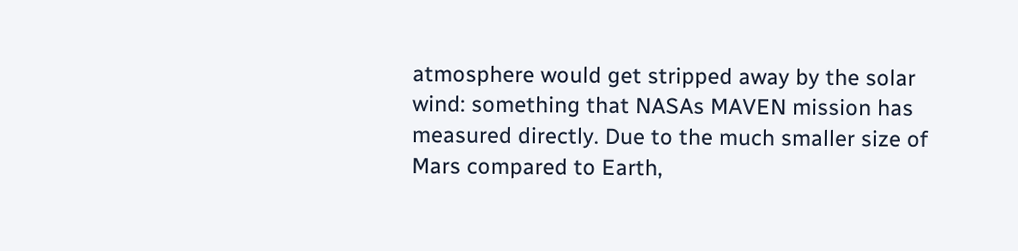atmosphere would get stripped away by the solar wind: something that NASAs MAVEN mission has measured directly. Due to the much smaller size of Mars compared to Earth,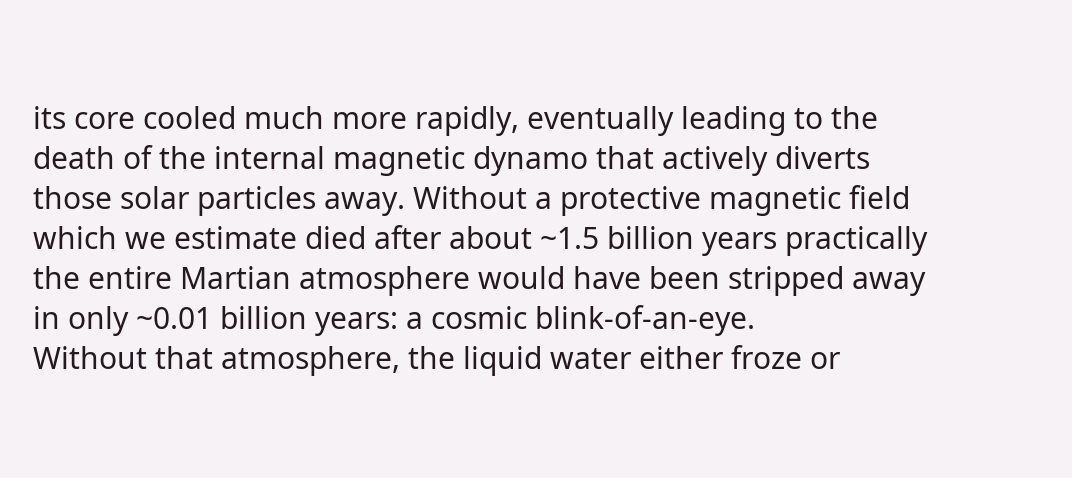its core cooled much more rapidly, eventually leading to the death of the internal magnetic dynamo that actively diverts those solar particles away. Without a protective magnetic field which we estimate died after about ~1.5 billion years practically the entire Martian atmosphere would have been stripped away in only ~0.01 billion years: a cosmic blink-of-an-eye.
Without that atmosphere, the liquid water either froze or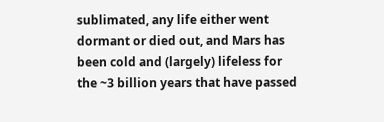sublimated, any life either went dormant or died out, and Mars has been cold and (largely) lifeless for the ~3 billion years that have passed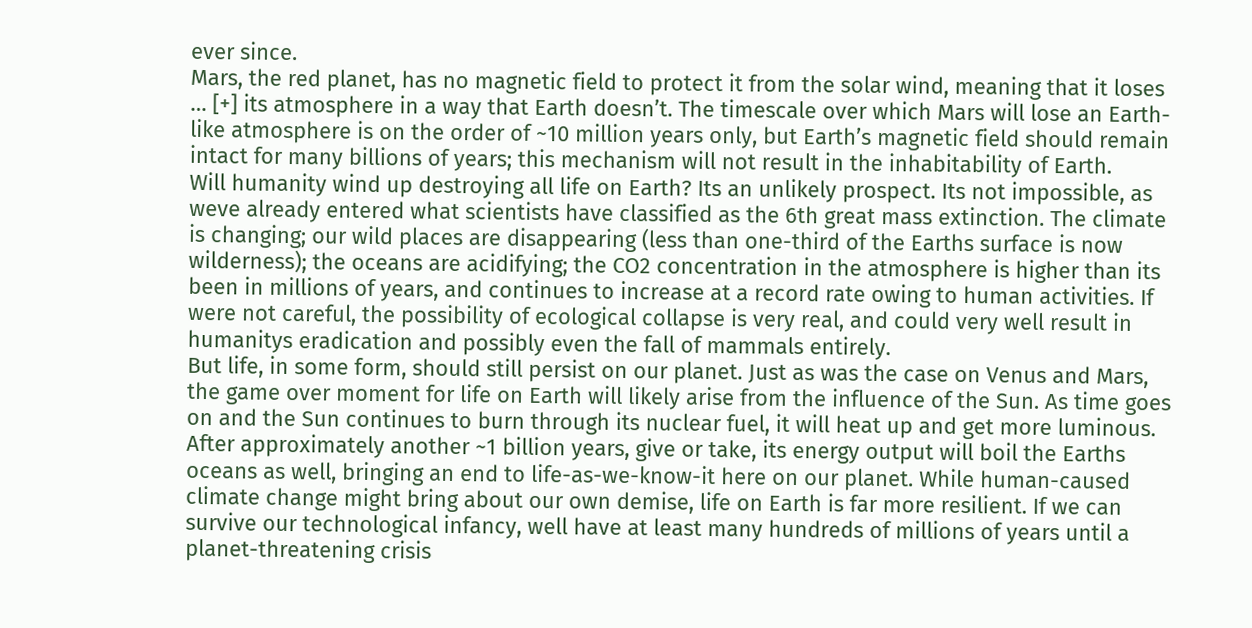ever since.
Mars, the red planet, has no magnetic field to protect it from the solar wind, meaning that it loses … [+] its atmosphere in a way that Earth doesn’t. The timescale over which Mars will lose an Earth-like atmosphere is on the order of ~10 million years only, but Earth’s magnetic field should remain intact for many billions of years; this mechanism will not result in the inhabitability of Earth.
Will humanity wind up destroying all life on Earth? Its an unlikely prospect. Its not impossible, as weve already entered what scientists have classified as the 6th great mass extinction. The climate is changing; our wild places are disappearing (less than one-third of the Earths surface is now wilderness); the oceans are acidifying; the CO2 concentration in the atmosphere is higher than its been in millions of years, and continues to increase at a record rate owing to human activities. If were not careful, the possibility of ecological collapse is very real, and could very well result in humanitys eradication and possibly even the fall of mammals entirely.
But life, in some form, should still persist on our planet. Just as was the case on Venus and Mars, the game over moment for life on Earth will likely arise from the influence of the Sun. As time goes on and the Sun continues to burn through its nuclear fuel, it will heat up and get more luminous. After approximately another ~1 billion years, give or take, its energy output will boil the Earths oceans as well, bringing an end to life-as-we-know-it here on our planet. While human-caused climate change might bring about our own demise, life on Earth is far more resilient. If we can survive our technological infancy, well have at least many hundreds of millions of years until a planet-threatening crisis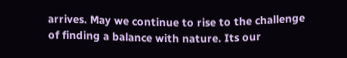arrives. May we continue to rise to the challenge of finding a balance with nature. Its our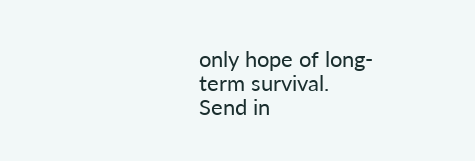only hope of long-term survival.
Send in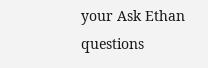your Ask Ethan questions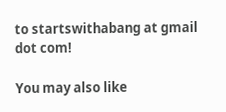to startswithabang at gmail dot com!

You may also like